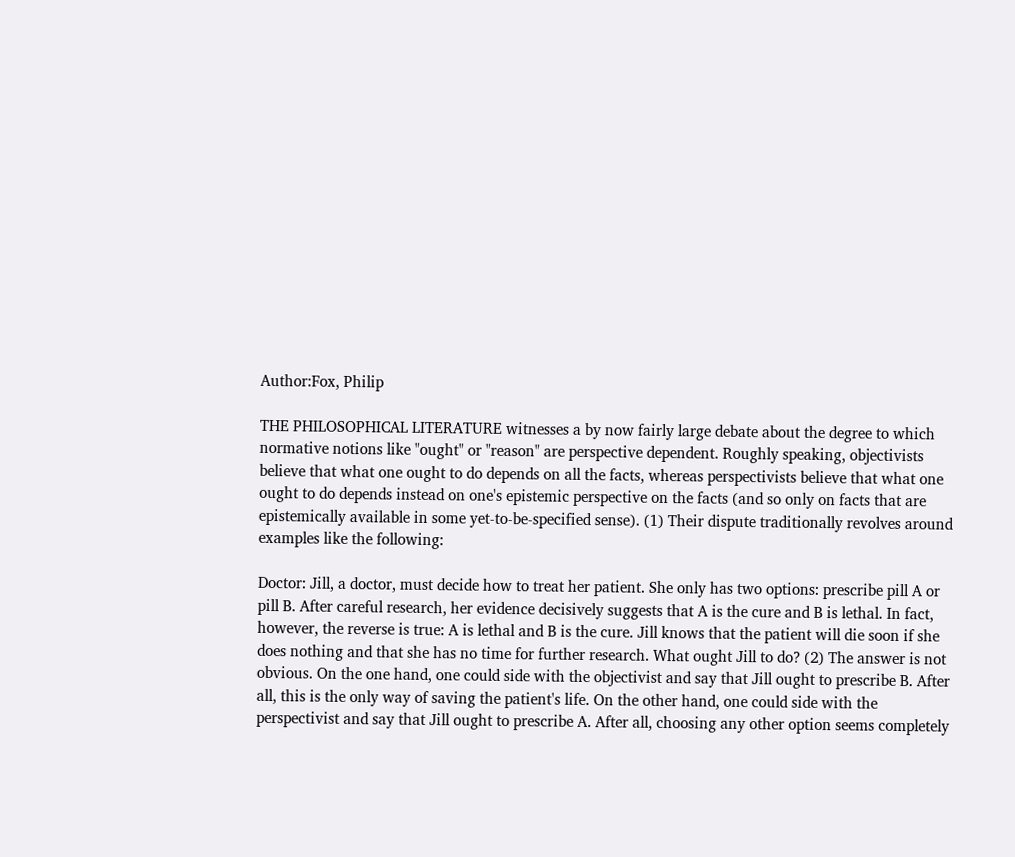Author:Fox, Philip

THE PHILOSOPHICAL LITERATURE witnesses a by now fairly large debate about the degree to which normative notions like "ought" or "reason" are perspective dependent. Roughly speaking, objectivists believe that what one ought to do depends on all the facts, whereas perspectivists believe that what one ought to do depends instead on one's epistemic perspective on the facts (and so only on facts that are epistemically available in some yet-to-be-specified sense). (1) Their dispute traditionally revolves around examples like the following:

Doctor: Jill, a doctor, must decide how to treat her patient. She only has two options: prescribe pill A or pill B. After careful research, her evidence decisively suggests that A is the cure and B is lethal. In fact, however, the reverse is true: A is lethal and B is the cure. Jill knows that the patient will die soon if she does nothing and that she has no time for further research. What ought Jill to do? (2) The answer is not obvious. On the one hand, one could side with the objectivist and say that Jill ought to prescribe B. After all, this is the only way of saving the patient's life. On the other hand, one could side with the perspectivist and say that Jill ought to prescribe A. After all, choosing any other option seems completely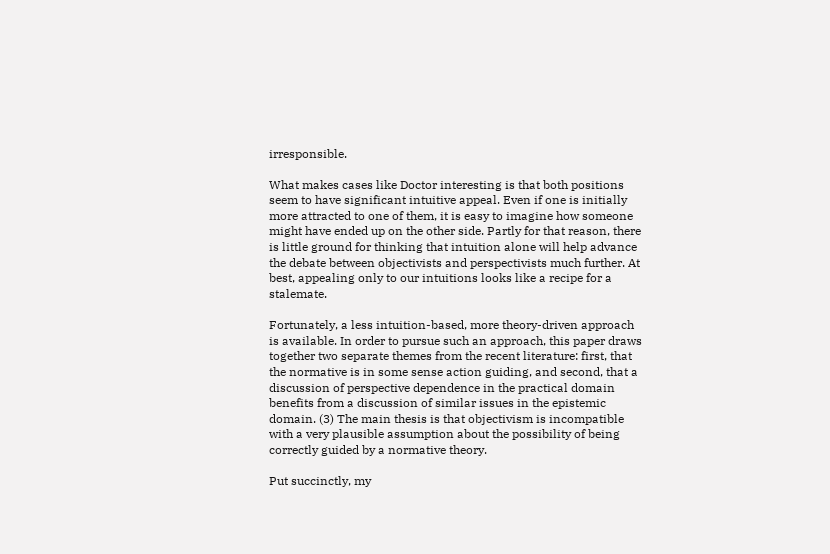irresponsible.

What makes cases like Doctor interesting is that both positions seem to have significant intuitive appeal. Even if one is initially more attracted to one of them, it is easy to imagine how someone might have ended up on the other side. Partly for that reason, there is little ground for thinking that intuition alone will help advance the debate between objectivists and perspectivists much further. At best, appealing only to our intuitions looks like a recipe for a stalemate.

Fortunately, a less intuition-based, more theory-driven approach is available. In order to pursue such an approach, this paper draws together two separate themes from the recent literature: first, that the normative is in some sense action guiding, and second, that a discussion of perspective dependence in the practical domain benefits from a discussion of similar issues in the epistemic domain. (3) The main thesis is that objectivism is incompatible with a very plausible assumption about the possibility of being correctly guided by a normative theory.

Put succinctly, my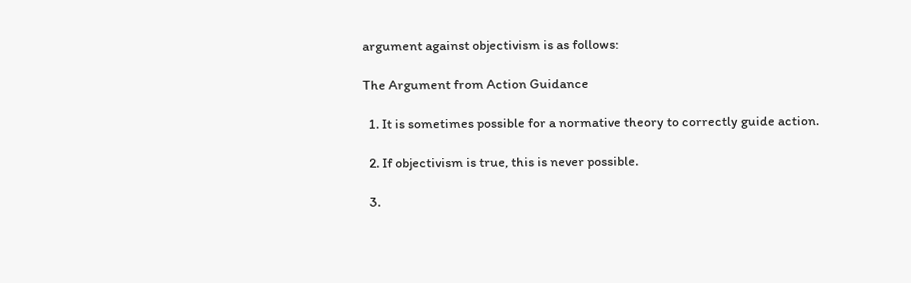argument against objectivism is as follows:

The Argument from Action Guidance

  1. It is sometimes possible for a normative theory to correctly guide action.

  2. If objectivism is true, this is never possible.

  3.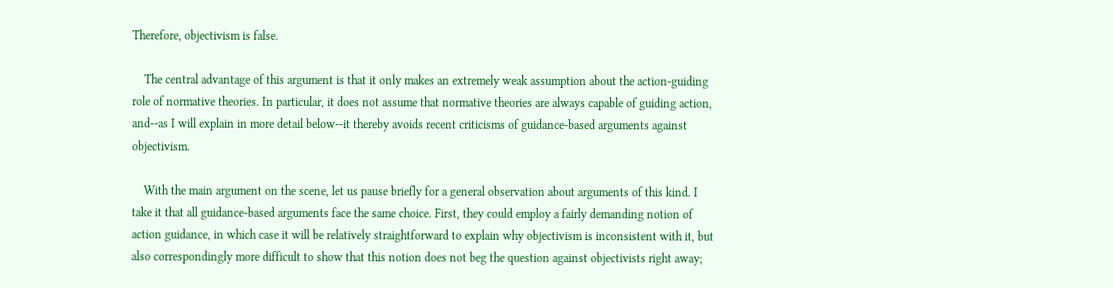Therefore, objectivism is false.

    The central advantage of this argument is that it only makes an extremely weak assumption about the action-guiding role of normative theories. In particular, it does not assume that normative theories are always capable of guiding action, and--as I will explain in more detail below--it thereby avoids recent criticisms of guidance-based arguments against objectivism.

    With the main argument on the scene, let us pause briefly for a general observation about arguments of this kind. I take it that all guidance-based arguments face the same choice. First, they could employ a fairly demanding notion of action guidance, in which case it will be relatively straightforward to explain why objectivism is inconsistent with it, but also correspondingly more difficult to show that this notion does not beg the question against objectivists right away;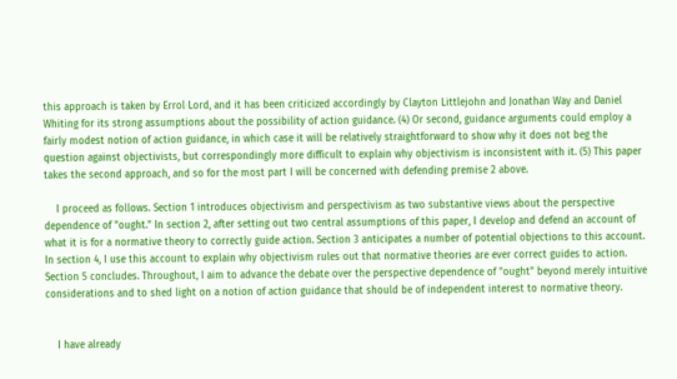this approach is taken by Errol Lord, and it has been criticized accordingly by Clayton Littlejohn and Jonathan Way and Daniel Whiting for its strong assumptions about the possibility of action guidance. (4) Or second, guidance arguments could employ a fairly modest notion of action guidance, in which case it will be relatively straightforward to show why it does not beg the question against objectivists, but correspondingly more difficult to explain why objectivism is inconsistent with it. (5) This paper takes the second approach, and so for the most part I will be concerned with defending premise 2 above.

    I proceed as follows. Section 1 introduces objectivism and perspectivism as two substantive views about the perspective dependence of "ought." In section 2, after setting out two central assumptions of this paper, I develop and defend an account of what it is for a normative theory to correctly guide action. Section 3 anticipates a number of potential objections to this account. In section 4, I use this account to explain why objectivism rules out that normative theories are ever correct guides to action. Section 5 concludes. Throughout, I aim to advance the debate over the perspective dependence of "ought" beyond merely intuitive considerations and to shed light on a notion of action guidance that should be of independent interest to normative theory.


    I have already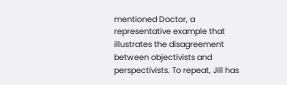mentioned Doctor, a representative example that illustrates the disagreement between objectivists and perspectivists. To repeat, Jill has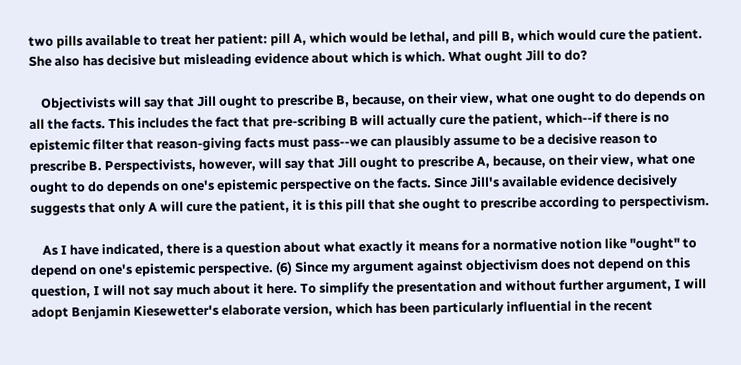two pills available to treat her patient: pill A, which would be lethal, and pill B, which would cure the patient. She also has decisive but misleading evidence about which is which. What ought Jill to do?

    Objectivists will say that Jill ought to prescribe B, because, on their view, what one ought to do depends on all the facts. This includes the fact that pre-scribing B will actually cure the patient, which--if there is no epistemic filter that reason-giving facts must pass--we can plausibly assume to be a decisive reason to prescribe B. Perspectivists, however, will say that Jill ought to prescribe A, because, on their view, what one ought to do depends on one's epistemic perspective on the facts. Since Jill's available evidence decisively suggests that only A will cure the patient, it is this pill that she ought to prescribe according to perspectivism.

    As I have indicated, there is a question about what exactly it means for a normative notion like "ought" to depend on one's epistemic perspective. (6) Since my argument against objectivism does not depend on this question, I will not say much about it here. To simplify the presentation and without further argument, I will adopt Benjamin Kiesewetter's elaborate version, which has been particularly influential in the recent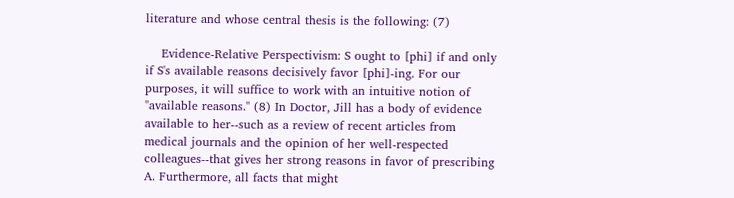literature and whose central thesis is the following: (7)

    Evidence-Relative Perspectivism: S ought to [phi] if and only if S's available reasons decisively favor [phi]-ing. For our purposes, it will suffice to work with an intuitive notion of "available reasons." (8) In Doctor, Jill has a body of evidence available to her--such as a review of recent articles from medical journals and the opinion of her well-respected colleagues--that gives her strong reasons in favor of prescribing A. Furthermore, all facts that might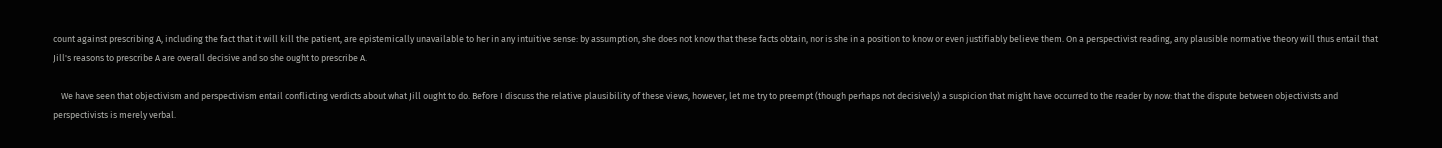count against prescribing A, including the fact that it will kill the patient, are epistemically unavailable to her in any intuitive sense: by assumption, she does not know that these facts obtain, nor is she in a position to know or even justifiably believe them. On a perspectivist reading, any plausible normative theory will thus entail that Jill's reasons to prescribe A are overall decisive and so she ought to prescribe A.

    We have seen that objectivism and perspectivism entail conflicting verdicts about what Jill ought to do. Before I discuss the relative plausibility of these views, however, let me try to preempt (though perhaps not decisively) a suspicion that might have occurred to the reader by now: that the dispute between objectivists and perspectivists is merely verbal.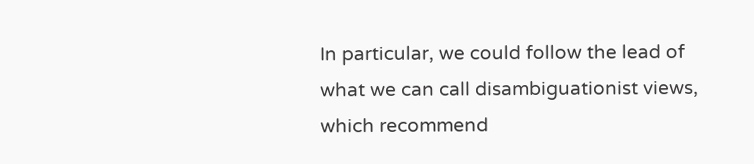In particular, we could follow the lead of what we can call disambiguationist views, which recommend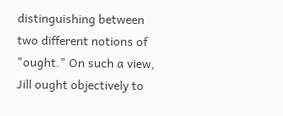distinguishing between two different notions of "ought." On such a view, Jill ought objectively to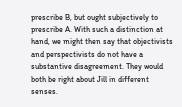prescribe B, but ought subjectively to prescribe A. With such a distinction at hand, we might then say that objectivists and perspectivists do not have a substantive disagreement. They would both be right about Jill in different senses.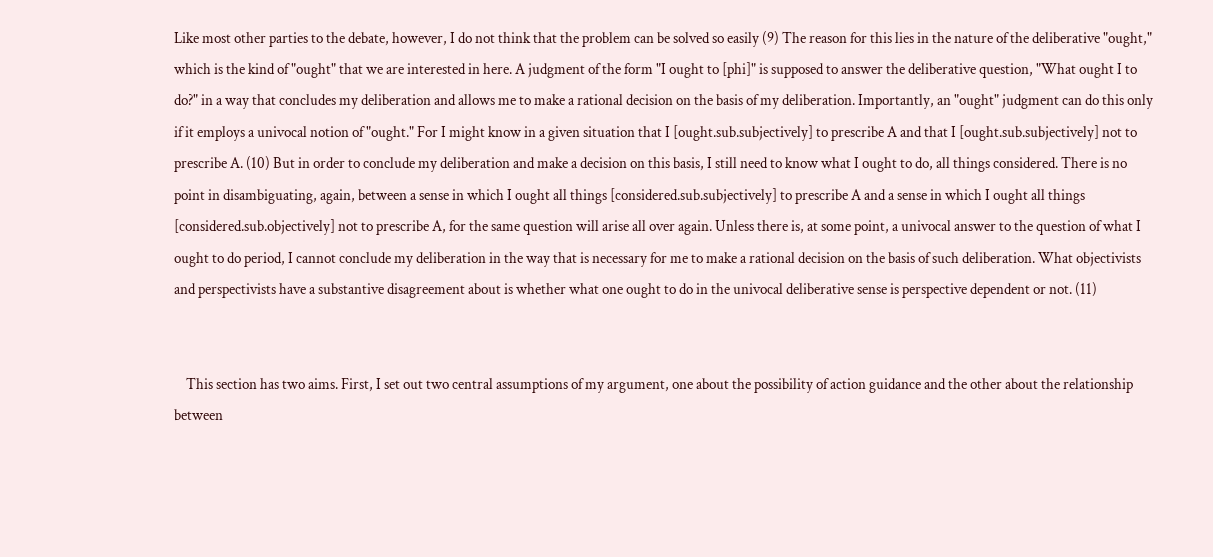Like most other parties to the debate, however, I do not think that the problem can be solved so easily (9) The reason for this lies in the nature of the deliberative "ought," which is the kind of "ought" that we are interested in here. A judgment of the form "I ought to [phi]" is supposed to answer the deliberative question, "What ought I to do?" in a way that concludes my deliberation and allows me to make a rational decision on the basis of my deliberation. Importantly, an "ought" judgment can do this only if it employs a univocal notion of "ought." For I might know in a given situation that I [ought.sub.subjectively] to prescribe A and that I [ought.sub.subjectively] not to prescribe A. (10) But in order to conclude my deliberation and make a decision on this basis, I still need to know what I ought to do, all things considered. There is no point in disambiguating, again, between a sense in which I ought all things [considered.sub.subjectively] to prescribe A and a sense in which I ought all things [considered.sub.objectively] not to prescribe A, for the same question will arise all over again. Unless there is, at some point, a univocal answer to the question of what I ought to do period, I cannot conclude my deliberation in the way that is necessary for me to make a rational decision on the basis of such deliberation. What objectivists and perspectivists have a substantive disagreement about is whether what one ought to do in the univocal deliberative sense is perspective dependent or not. (11)


    This section has two aims. First, I set out two central assumptions of my argument, one about the possibility of action guidance and the other about the relationship between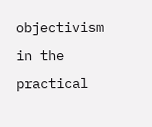objectivism in the practical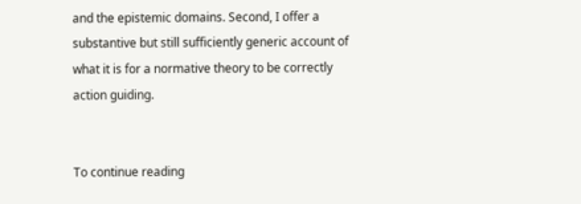and the epistemic domains. Second, I offer a substantive but still sufficiently generic account of what it is for a normative theory to be correctly action guiding.


To continue reading